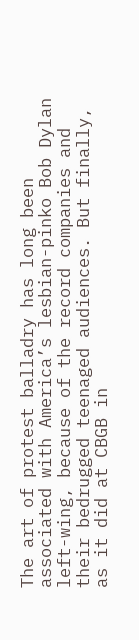The art of protest balladry has long been associated with America’s lesbian-pinko Bob Dylan left-wing, because of the record companies and their bedrugged teenaged audiences. But finally, as it did at CBGB in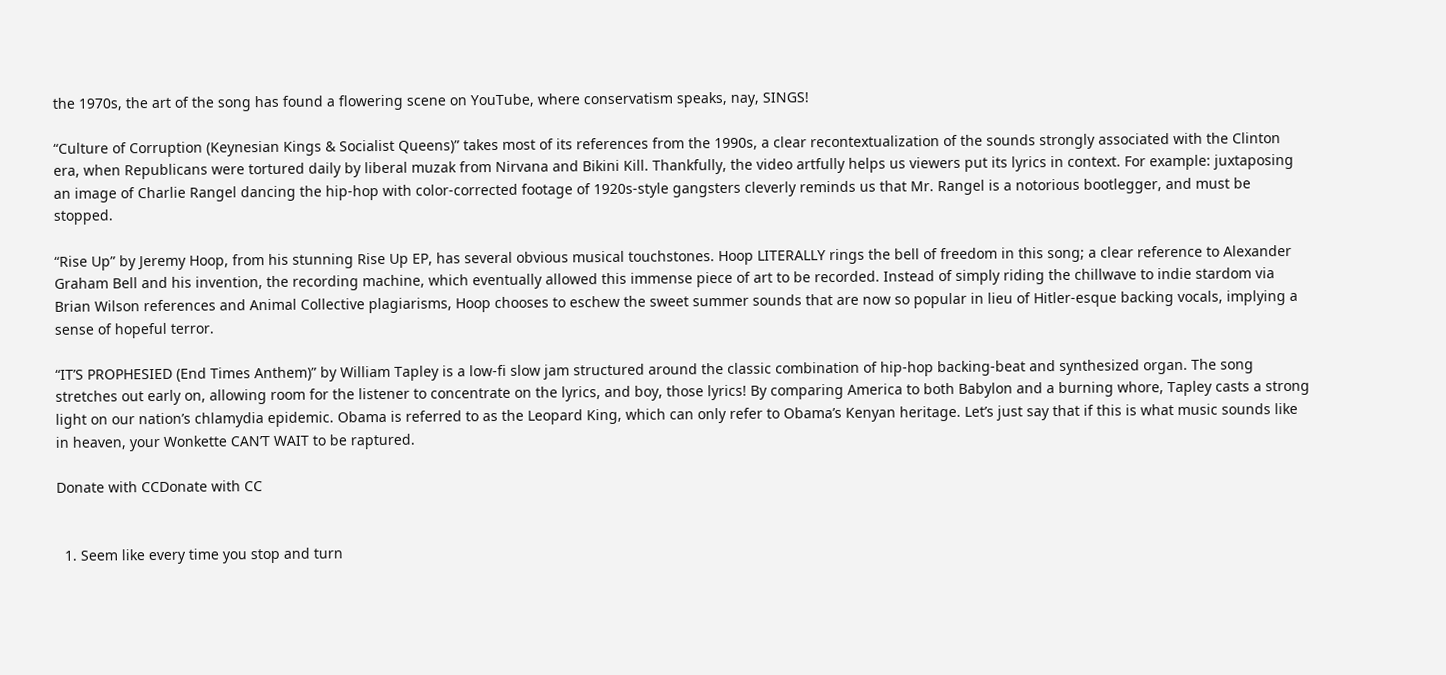the 1970s, the art of the song has found a flowering scene on YouTube, where conservatism speaks, nay, SINGS!

“Culture of Corruption (Keynesian Kings & Socialist Queens)” takes most of its references from the 1990s, a clear recontextualization of the sounds strongly associated with the Clinton era, when Republicans were tortured daily by liberal muzak from Nirvana and Bikini Kill. Thankfully, the video artfully helps us viewers put its lyrics in context. For example: juxtaposing an image of Charlie Rangel dancing the hip-hop with color-corrected footage of 1920s-style gangsters cleverly reminds us that Mr. Rangel is a notorious bootlegger, and must be stopped.

“Rise Up” by Jeremy Hoop, from his stunning Rise Up EP, has several obvious musical touchstones. Hoop LITERALLY rings the bell of freedom in this song; a clear reference to Alexander Graham Bell and his invention, the recording machine, which eventually allowed this immense piece of art to be recorded. Instead of simply riding the chillwave to indie stardom via Brian Wilson references and Animal Collective plagiarisms, Hoop chooses to eschew the sweet summer sounds that are now so popular in lieu of Hitler-esque backing vocals, implying a sense of hopeful terror.

“IT’S PROPHESIED (End Times Anthem)” by William Tapley is a low-fi slow jam structured around the classic combination of hip-hop backing-beat and synthesized organ. The song stretches out early on, allowing room for the listener to concentrate on the lyrics, and boy, those lyrics! By comparing America to both Babylon and a burning whore, Tapley casts a strong light on our nation’s chlamydia epidemic. Obama is referred to as the Leopard King, which can only refer to Obama’s Kenyan heritage. Let’s just say that if this is what music sounds like in heaven, your Wonkette CAN’T WAIT to be raptured.

Donate with CCDonate with CC


  1. Seem like every time you stop and turn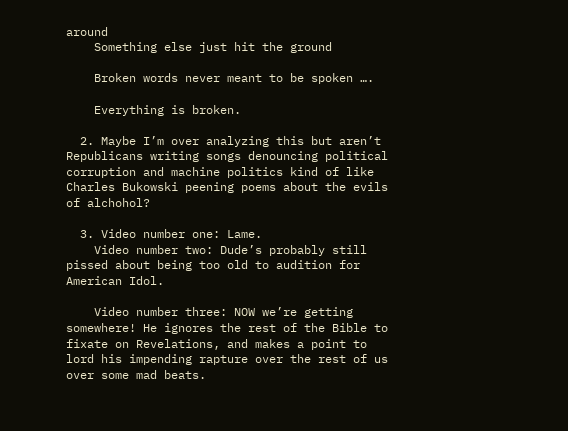around
    Something else just hit the ground

    Broken words never meant to be spoken ….

    Everything is broken.

  2. Maybe I’m over analyzing this but aren’t Republicans writing songs denouncing political corruption and machine politics kind of like Charles Bukowski peening poems about the evils of alchohol?

  3. Video number one: Lame.
    Video number two: Dude’s probably still pissed about being too old to audition for American Idol.

    Video number three: NOW we’re getting somewhere! He ignores the rest of the Bible to fixate on Revelations, and makes a point to lord his impending rapture over the rest of us over some mad beats.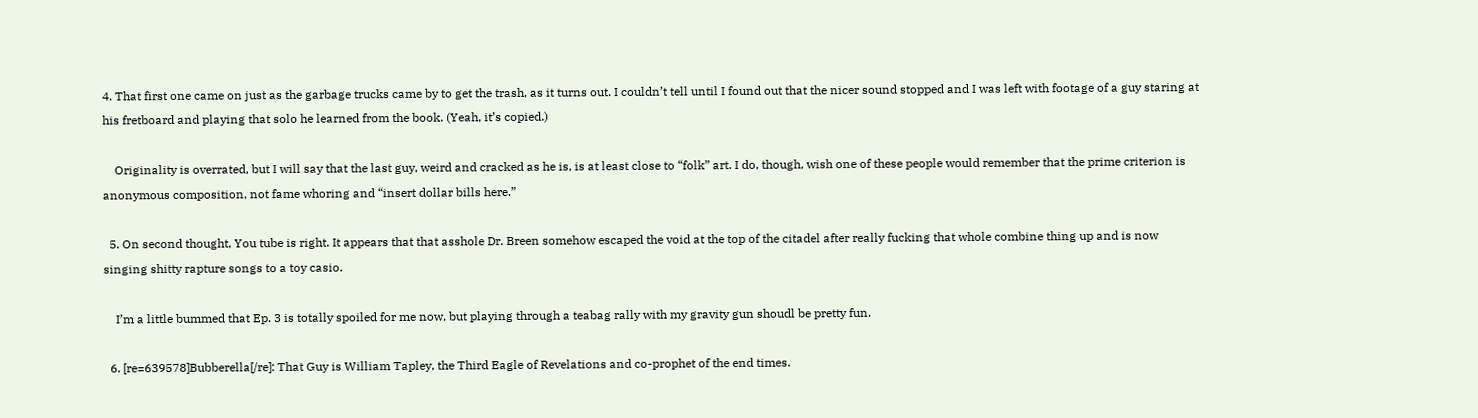4. That first one came on just as the garbage trucks came by to get the trash, as it turns out. I couldn’t tell until I found out that the nicer sound stopped and I was left with footage of a guy staring at his fretboard and playing that solo he learned from the book. (Yeah, it’s copied.)

    Originality is overrated, but I will say that the last guy, weird and cracked as he is, is at least close to “folk” art. I do, though, wish one of these people would remember that the prime criterion is anonymous composition, not fame whoring and “insert dollar bills here.”

  5. On second thought, You tube is right. It appears that that asshole Dr. Breen somehow escaped the void at the top of the citadel after really fucking that whole combine thing up and is now singing shitty rapture songs to a toy casio.

    I’m a little bummed that Ep. 3 is totally spoiled for me now, but playing through a teabag rally with my gravity gun shoudl be pretty fun.

  6. [re=639578]Bubberella[/re]: That Guy is William Tapley, the Third Eagle of Revelations and co-prophet of the end times.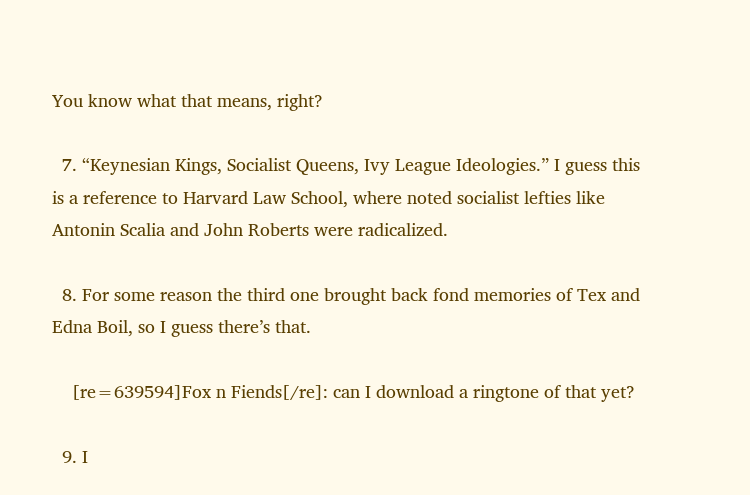You know what that means, right?

  7. “Keynesian Kings, Socialist Queens, Ivy League Ideologies.” I guess this is a reference to Harvard Law School, where noted socialist lefties like Antonin Scalia and John Roberts were radicalized.

  8. For some reason the third one brought back fond memories of Tex and Edna Boil, so I guess there’s that.

    [re=639594]Fox n Fiends[/re]: can I download a ringtone of that yet?

  9. I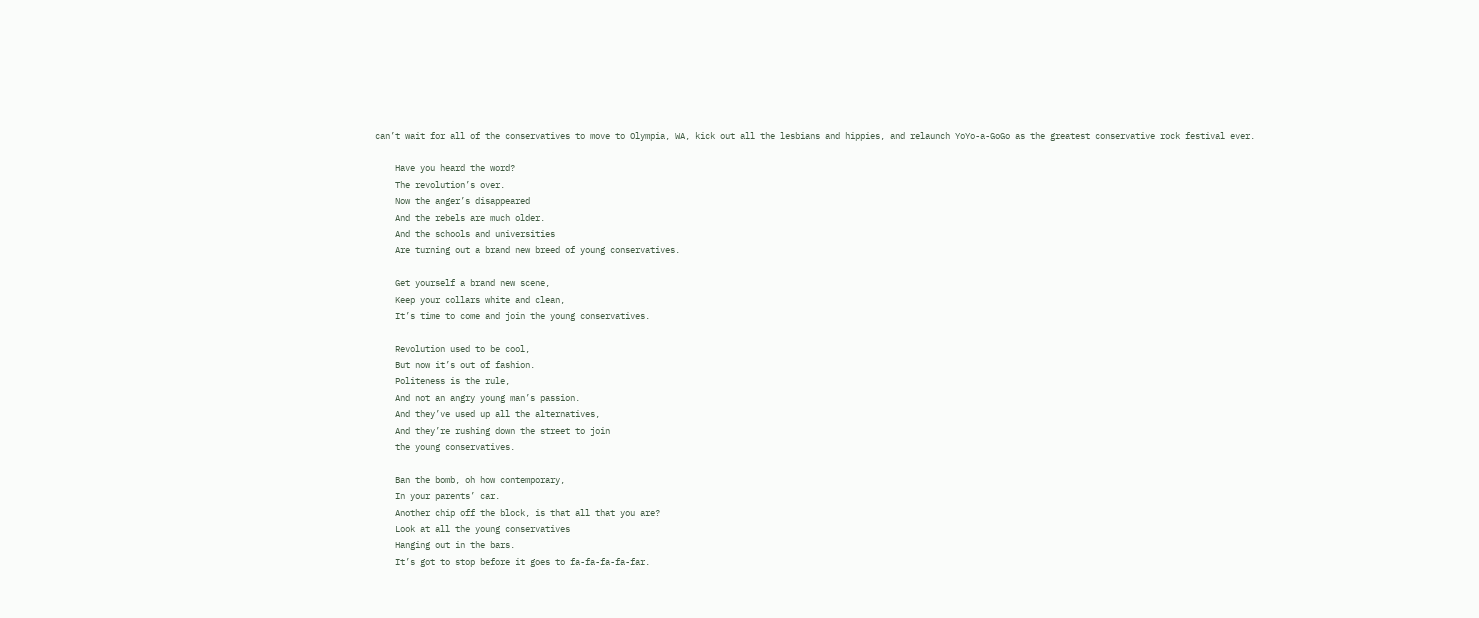can’t wait for all of the conservatives to move to Olympia, WA, kick out all the lesbians and hippies, and relaunch YoYo-a-GoGo as the greatest conservative rock festival ever.

    Have you heard the word?
    The revolution’s over.
    Now the anger’s disappeared
    And the rebels are much older.
    And the schools and universities
    Are turning out a brand new breed of young conservatives.

    Get yourself a brand new scene,
    Keep your collars white and clean,
    It’s time to come and join the young conservatives.

    Revolution used to be cool,
    But now it’s out of fashion.
    Politeness is the rule,
    And not an angry young man’s passion.
    And they’ve used up all the alternatives,
    And they’re rushing down the street to join
    the young conservatives.

    Ban the bomb, oh how contemporary,
    In your parents’ car.
    Another chip off the block, is that all that you are?
    Look at all the young conservatives
    Hanging out in the bars.
    It’s got to stop before it goes to fa-fa-fa-fa-far.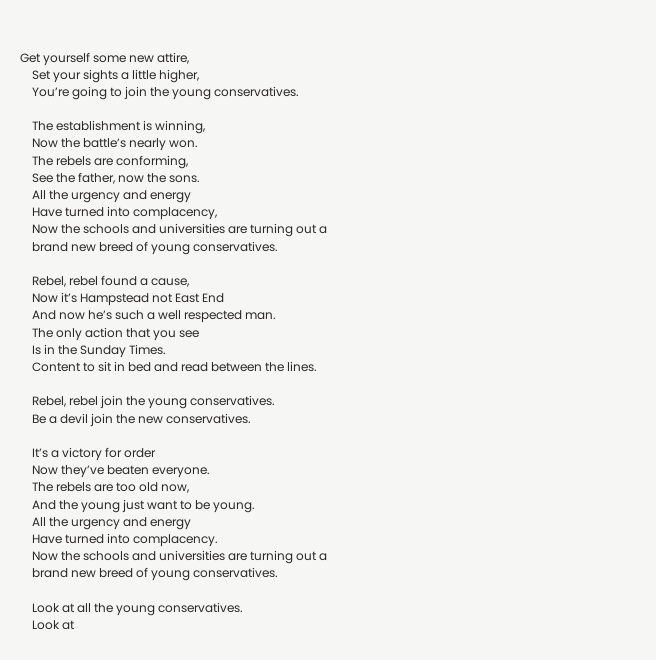Get yourself some new attire,
    Set your sights a little higher,
    You’re going to join the young conservatives.

    The establishment is winning,
    Now the battle’s nearly won.
    The rebels are conforming,
    See the father, now the sons.
    All the urgency and energy
    Have turned into complacency,
    Now the schools and universities are turning out a
    brand new breed of young conservatives.

    Rebel, rebel found a cause,
    Now it’s Hampstead not East End
    And now he’s such a well respected man.
    The only action that you see
    Is in the Sunday Times.
    Content to sit in bed and read between the lines.

    Rebel, rebel join the young conservatives.
    Be a devil join the new conservatives.

    It’s a victory for order
    Now they’ve beaten everyone.
    The rebels are too old now,
    And the young just want to be young.
    All the urgency and energy
    Have turned into complacency.
    Now the schools and universities are turning out a
    brand new breed of young conservatives.

    Look at all the young conservatives.
    Look at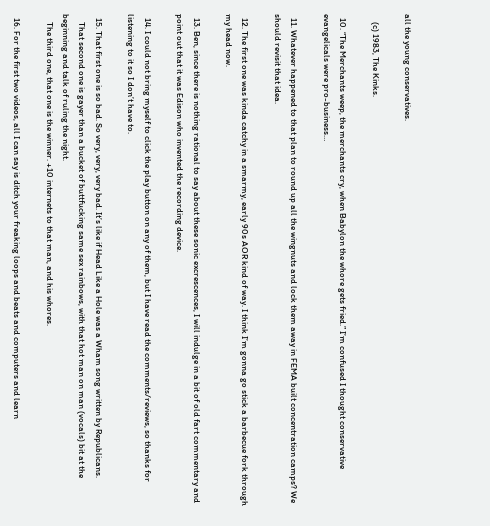all the young conservatives.

    (c) 1983, The Kinks.

  10. “The Merchants weep, the merchants cry, when Babylon the whore gets fried.” I’m confused I thought conservative evangelicals were pro-business…

  11. Whatever happened to that plan to round up all the wingnuts and lock them away in FEMA built concentration camps? We should revisit that idea.

  12. The first one was kinda catchy in a smarmy, early 90s AOR kind of way. I think I’m gonna go stick a barbecue fork through my head now.

  13. Ben, since there is nothing rational to say about these sonic excrescences, I will indulge in a bit of old fart commentary and point out that it was Edison who invented the recording device.

  14. I could not bring myself to click the play button on any of them, but I have read the comments/reviews, so thanks for listening to it so I don’t have to.

  15. That first one is so bad. So very, very, very bad. It’s like if Head Like a Hole was a Wham song written by Republicans.
    That second one is gayer than a bucket of buttfucking same sex rainbows, with that hot man on man (vocals) bit at the beginning and talk of ruling the night.
    The third one, that one is the winner. +10 internets to that man, and his whores.

  16. For the first two videos, all I can say is ditch your freaking loops and beats and computers and learn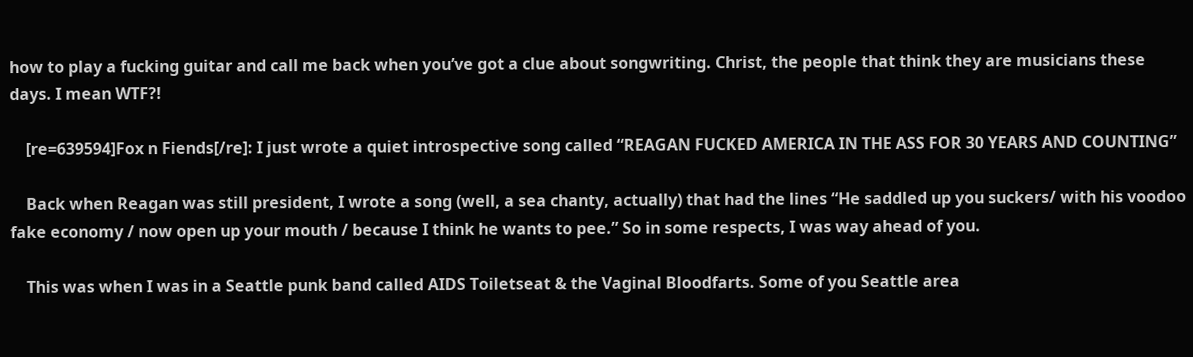how to play a fucking guitar and call me back when you’ve got a clue about songwriting. Christ, the people that think they are musicians these days. I mean WTF?!

    [re=639594]Fox n Fiends[/re]: I just wrote a quiet introspective song called “REAGAN FUCKED AMERICA IN THE ASS FOR 30 YEARS AND COUNTING”

    Back when Reagan was still president, I wrote a song (well, a sea chanty, actually) that had the lines “He saddled up you suckers/ with his voodoo fake economy / now open up your mouth / because I think he wants to pee.” So in some respects, I was way ahead of you.

    This was when I was in a Seattle punk band called AIDS Toiletseat & the Vaginal Bloodfarts. Some of you Seattle area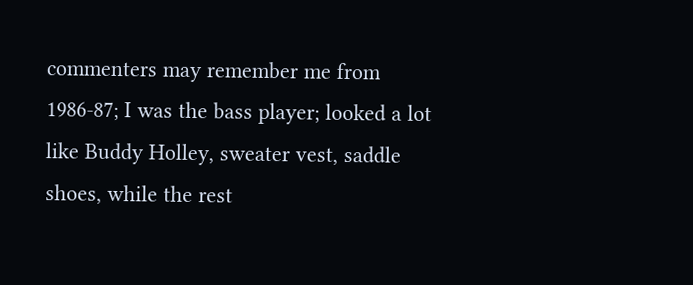commenters may remember me from 1986-87; I was the bass player; looked a lot like Buddy Holley, sweater vest, saddle shoes, while the rest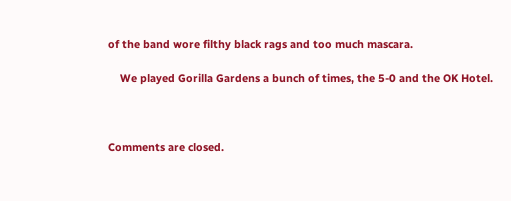of the band wore filthy black rags and too much mascara.

    We played Gorilla Gardens a bunch of times, the 5-0 and the OK Hotel.



Comments are closed.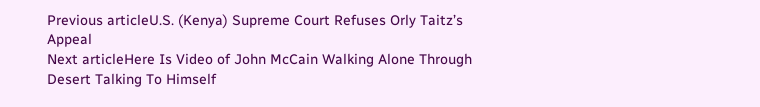Previous articleU.S. (Kenya) Supreme Court Refuses Orly Taitz’s Appeal
Next articleHere Is Video of John McCain Walking Alone Through Desert Talking To Himself